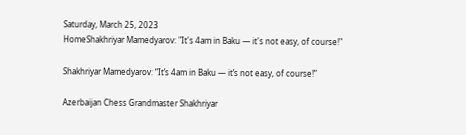Saturday, March 25, 2023
HomeShakhriyar Mamedyarov: "It's 4am in Baku — it's not easy, of course!"

Shakhriyar Mamedyarov: “It’s 4am in Baku — it’s not easy, of course!”

Azerbaijan Chess Grandmaster Shakhriyar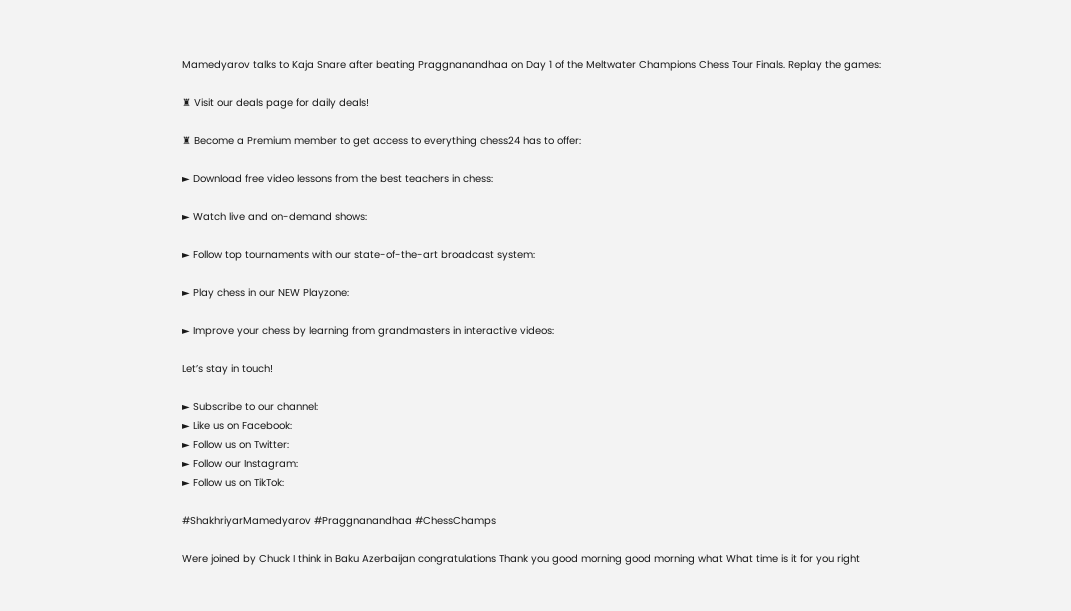Mamedyarov talks to Kaja Snare after beating Praggnanandhaa on Day 1 of the Meltwater Champions Chess Tour Finals. Replay the games:

♜ Visit our deals page for daily deals!

♜ Become a Premium member to get access to everything chess24 has to offer:

► Download free video lessons from the best teachers in chess:

► Watch live and on-demand shows:

► Follow top tournaments with our state-of-the-art broadcast system:

► Play chess in our NEW Playzone:

► Improve your chess by learning from grandmasters in interactive videos:

Let’s stay in touch!

► Subscribe to our channel:
► Like us on Facebook:
► Follow us on Twitter:
► Follow our Instagram:
► Follow us on TikTok:

#ShakhriyarMamedyarov #Praggnanandhaa #ChessChamps

Were joined by Chuck I think in Baku Azerbaijan congratulations Thank you good morning good morning what What time is it for you right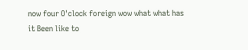now four O'clock foreign wow what what has it Been like to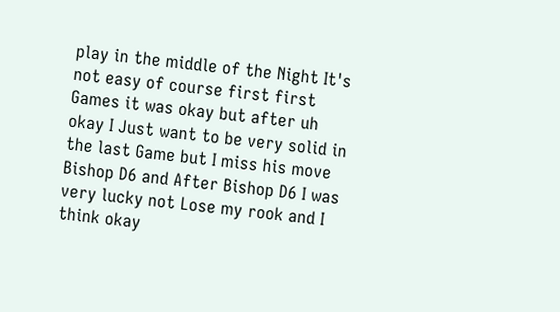play in the middle of the Night It's not easy of course first first Games it was okay but after uh okay I Just want to be very solid in the last Game but I miss his move Bishop D6 and After Bishop D6 I was very lucky not Lose my rook and I think okay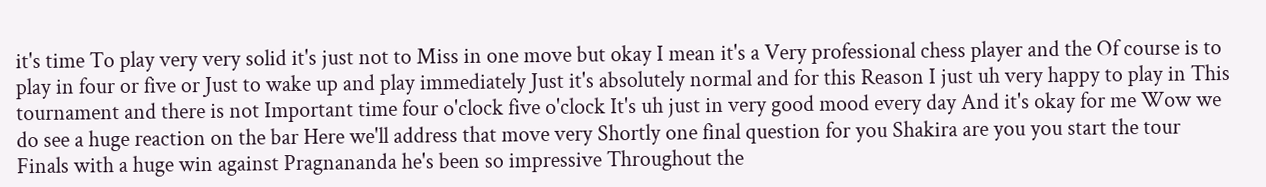it's time To play very very solid it's just not to Miss in one move but okay I mean it's a Very professional chess player and the Of course is to play in four or five or Just to wake up and play immediately Just it's absolutely normal and for this Reason I just uh very happy to play in This tournament and there is not Important time four o'clock five o'clock It's uh just in very good mood every day And it's okay for me Wow we do see a huge reaction on the bar Here we'll address that move very Shortly one final question for you Shakira are you you start the tour Finals with a huge win against Pragnananda he's been so impressive Throughout the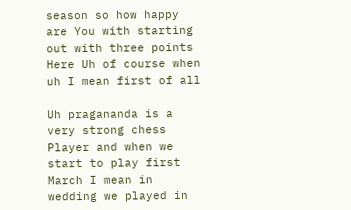season so how happy are You with starting out with three points Here Uh of course when uh I mean first of all

Uh pragananda is a very strong chess Player and when we start to play first March I mean in wedding we played in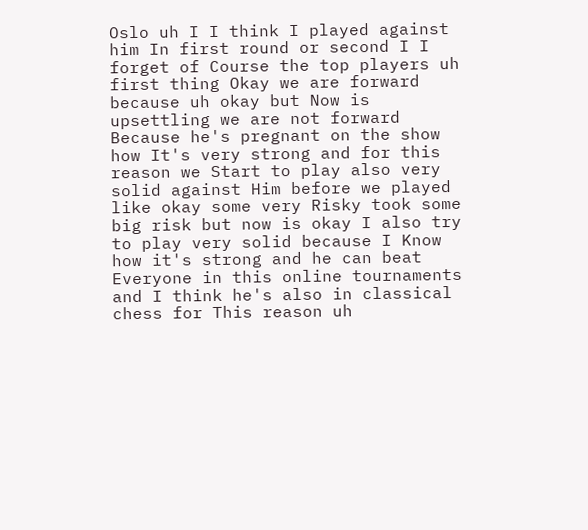Oslo uh I I think I played against him In first round or second I I forget of Course the top players uh first thing Okay we are forward because uh okay but Now is upsettling we are not forward Because he's pregnant on the show how It's very strong and for this reason we Start to play also very solid against Him before we played like okay some very Risky took some big risk but now is okay I also try to play very solid because I Know how it's strong and he can beat Everyone in this online tournaments and I think he's also in classical chess for This reason uh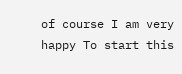of course I am very happy To start this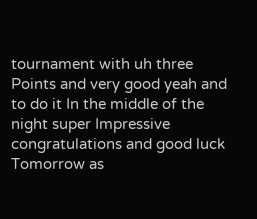tournament with uh three Points and very good yeah and to do it In the middle of the night super Impressive congratulations and good luck Tomorrow as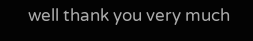well thank you very much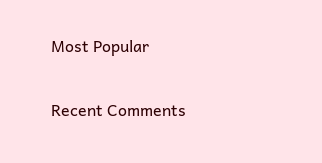Most Popular

Recent Comments